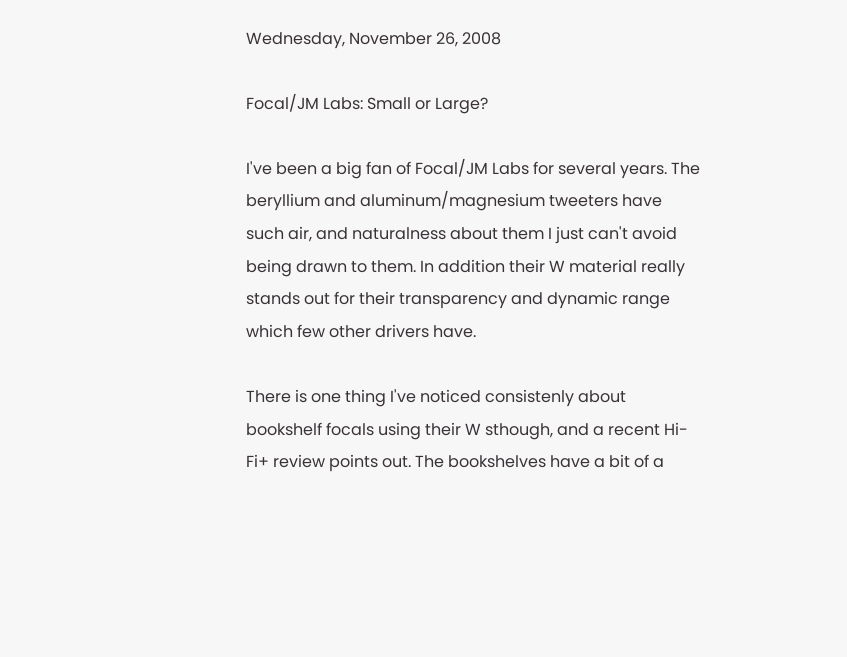Wednesday, November 26, 2008

Focal/JM Labs: Small or Large?

I've been a big fan of Focal/JM Labs for several years. The beryllium and aluminum/magnesium tweeters have such air, and naturalness about them I just can't avoid being drawn to them. In addition their W material really stands out for their transparency and dynamic range which few other drivers have.

There is one thing I've noticed consistenly about bookshelf focals using their W sthough, and a recent Hi-Fi+ review points out. The bookshelves have a bit of a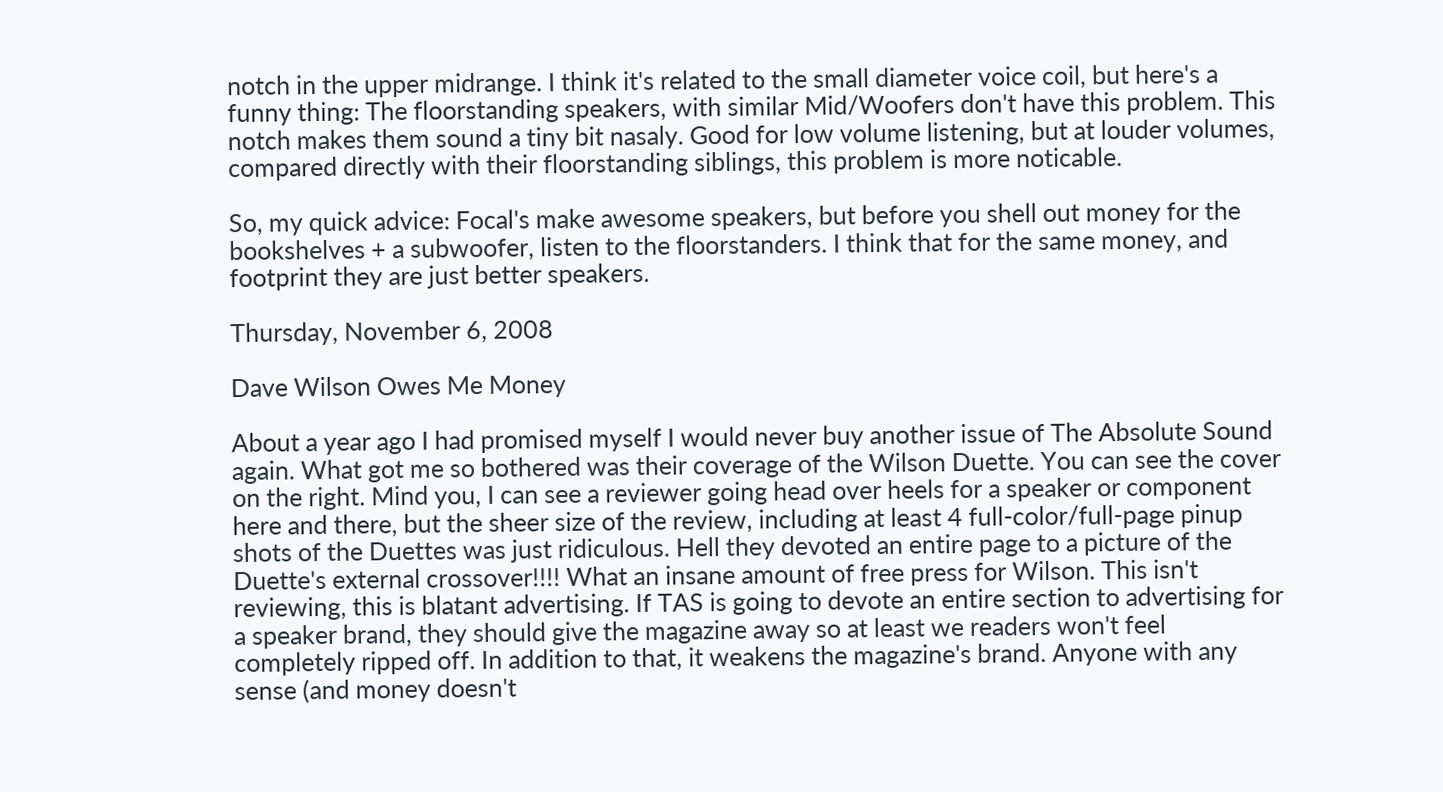notch in the upper midrange. I think it's related to the small diameter voice coil, but here's a funny thing: The floorstanding speakers, with similar Mid/Woofers don't have this problem. This notch makes them sound a tiny bit nasaly. Good for low volume listening, but at louder volumes, compared directly with their floorstanding siblings, this problem is more noticable.

So, my quick advice: Focal's make awesome speakers, but before you shell out money for the bookshelves + a subwoofer, listen to the floorstanders. I think that for the same money, and footprint they are just better speakers.

Thursday, November 6, 2008

Dave Wilson Owes Me Money

About a year ago I had promised myself I would never buy another issue of The Absolute Sound again. What got me so bothered was their coverage of the Wilson Duette. You can see the cover on the right. Mind you, I can see a reviewer going head over heels for a speaker or component here and there, but the sheer size of the review, including at least 4 full-color/full-page pinup shots of the Duettes was just ridiculous. Hell they devoted an entire page to a picture of the Duette's external crossover!!!! What an insane amount of free press for Wilson. This isn't reviewing, this is blatant advertising. If TAS is going to devote an entire section to advertising for a speaker brand, they should give the magazine away so at least we readers won't feel completely ripped off. In addition to that, it weakens the magazine's brand. Anyone with any sense (and money doesn't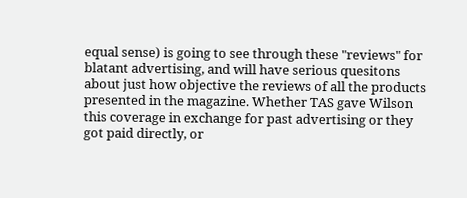equal sense) is going to see through these "reviews" for blatant advertising, and will have serious quesitons about just how objective the reviews of all the products presented in the magazine. Whether TAS gave Wilson this coverage in exchange for past advertising or they got paid directly, or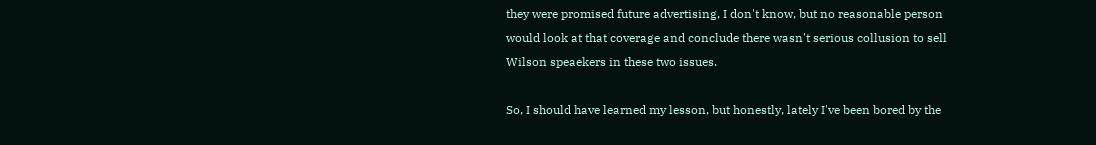they were promised future advertising, I don't know, but no reasonable person would look at that coverage and conclude there wasn't serious collusion to sell Wilson speaekers in these two issues.

So, I should have learned my lesson, but honestly, lately I've been bored by the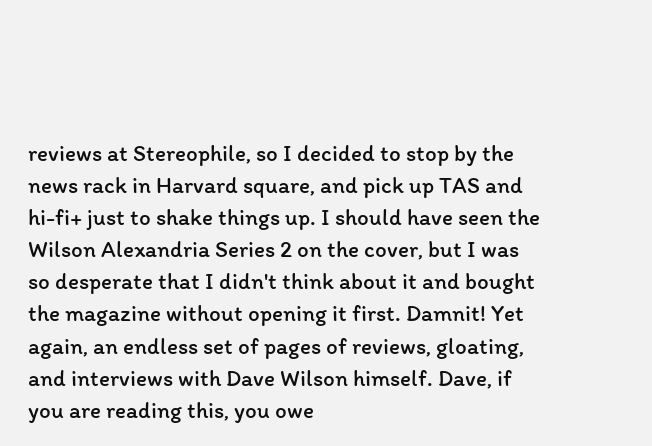reviews at Stereophile, so I decided to stop by the news rack in Harvard square, and pick up TAS and hi-fi+ just to shake things up. I should have seen the Wilson Alexandria Series 2 on the cover, but I was so desperate that I didn't think about it and bought the magazine without opening it first. Damnit! Yet again, an endless set of pages of reviews, gloating, and interviews with Dave Wilson himself. Dave, if you are reading this, you owe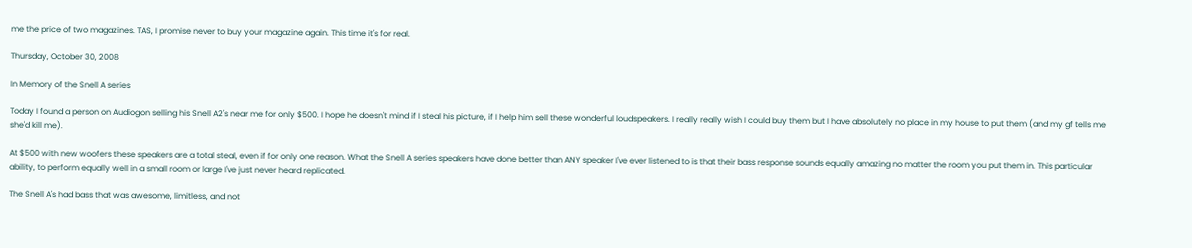me the price of two magazines. TAS, I promise never to buy your magazine again. This time it's for real.

Thursday, October 30, 2008

In Memory of the Snell A series

Today I found a person on Audiogon selling his Snell A2's near me for only $500. I hope he doesn't mind if I steal his picture, if I help him sell these wonderful loudspeakers. I really really wish I could buy them but I have absolutely no place in my house to put them (and my gf tells me she'd kill me).

At $500 with new woofers these speakers are a total steal, even if for only one reason. What the Snell A series speakers have done better than ANY speaker I've ever listened to is that their bass response sounds equally amazing no matter the room you put them in. This particular ability, to perform equally well in a small room or large I've just never heard replicated.

The Snell A's had bass that was awesome, limitless, and not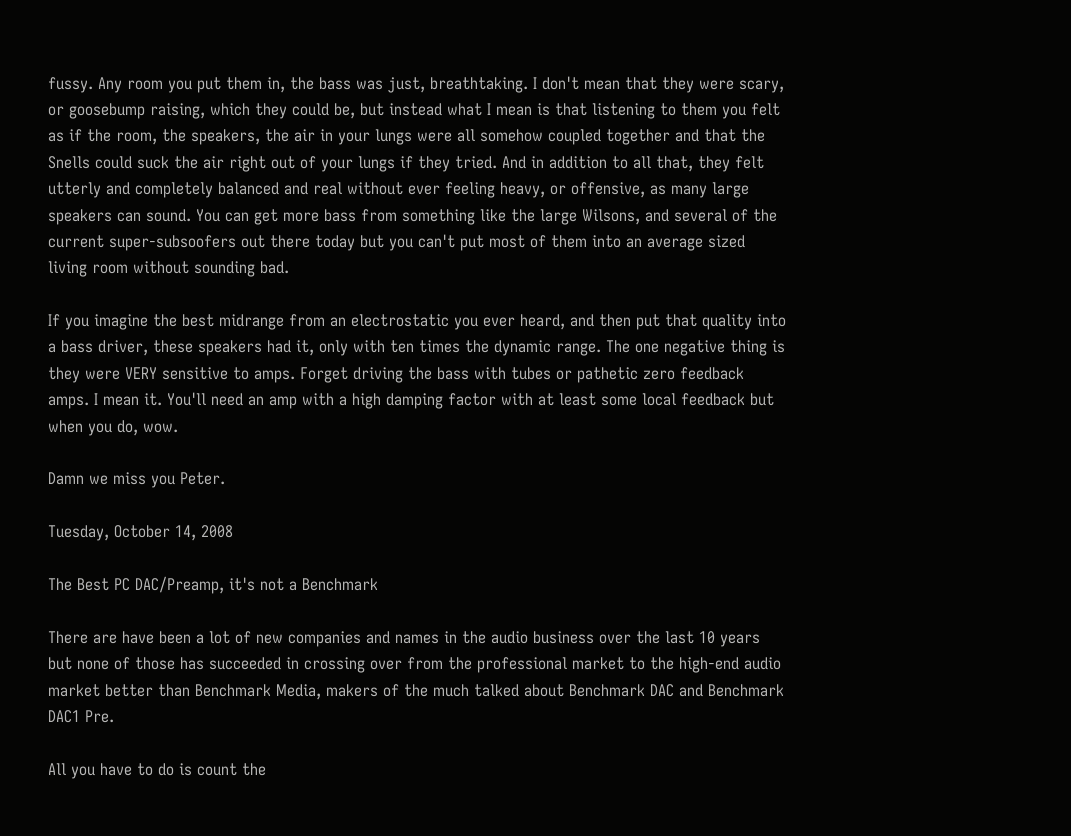fussy. Any room you put them in, the bass was just, breathtaking. I don't mean that they were scary, or goosebump raising, which they could be, but instead what I mean is that listening to them you felt as if the room, the speakers, the air in your lungs were all somehow coupled together and that the Snells could suck the air right out of your lungs if they tried. And in addition to all that, they felt utterly and completely balanced and real without ever feeling heavy, or offensive, as many large speakers can sound. You can get more bass from something like the large Wilsons, and several of the current super-subsoofers out there today but you can't put most of them into an average sized living room without sounding bad.

If you imagine the best midrange from an electrostatic you ever heard, and then put that quality into a bass driver, these speakers had it, only with ten times the dynamic range. The one negative thing is they were VERY sensitive to amps. Forget driving the bass with tubes or pathetic zero feedback amps. I mean it. You'll need an amp with a high damping factor with at least some local feedback but when you do, wow.

Damn we miss you Peter.

Tuesday, October 14, 2008

The Best PC DAC/Preamp, it's not a Benchmark

There are have been a lot of new companies and names in the audio business over the last 10 years but none of those has succeeded in crossing over from the professional market to the high-end audio market better than Benchmark Media, makers of the much talked about Benchmark DAC and Benchmark DAC1 Pre.

All you have to do is count the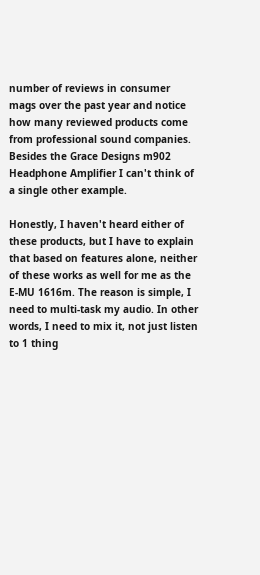number of reviews in consumer mags over the past year and notice how many reviewed products come from professional sound companies. Besides the Grace Designs m902 Headphone Amplifier I can't think of a single other example.

Honestly, I haven't heard either of these products, but I have to explain that based on features alone, neither of these works as well for me as the E-MU 1616m. The reason is simple, I need to multi-task my audio. In other words, I need to mix it, not just listen to 1 thing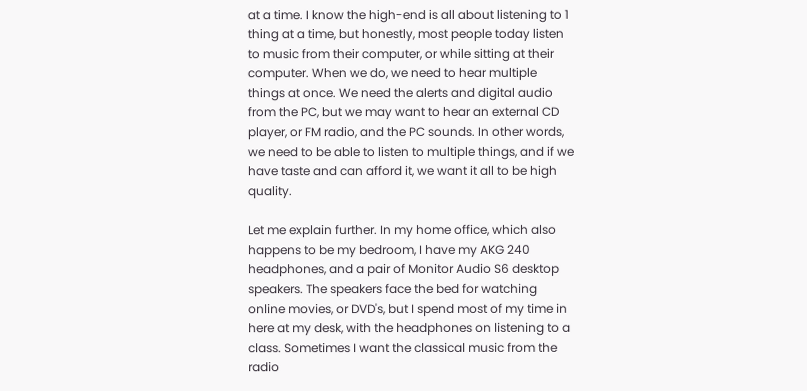at a time. I know the high-end is all about listening to 1 thing at a time, but honestly, most people today listen to music from their computer, or while sitting at their computer. When we do, we need to hear multiple things at once. We need the alerts and digital audio from the PC, but we may want to hear an external CD player, or FM radio, and the PC sounds. In other words, we need to be able to listen to multiple things, and if we have taste and can afford it, we want it all to be high quality.

Let me explain further. In my home office, which also happens to be my bedroom, I have my AKG 240 headphones, and a pair of Monitor Audio S6 desktop speakers. The speakers face the bed for watching online movies, or DVD's, but I spend most of my time in here at my desk, with the headphones on listening to a class. Sometimes I want the classical music from the radio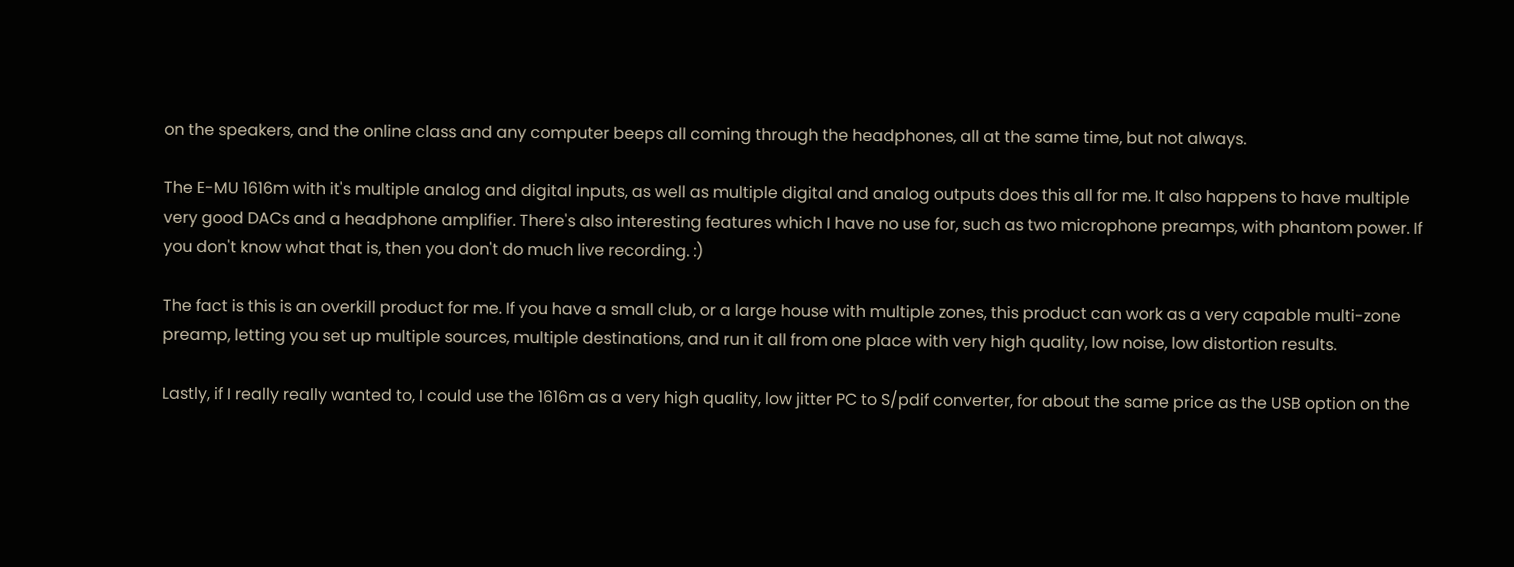on the speakers, and the online class and any computer beeps all coming through the headphones, all at the same time, but not always.

The E-MU 1616m with it's multiple analog and digital inputs, as well as multiple digital and analog outputs does this all for me. It also happens to have multiple very good DACs and a headphone amplifier. There's also interesting features which I have no use for, such as two microphone preamps, with phantom power. If you don't know what that is, then you don't do much live recording. :)

The fact is this is an overkill product for me. If you have a small club, or a large house with multiple zones, this product can work as a very capable multi-zone preamp, letting you set up multiple sources, multiple destinations, and run it all from one place with very high quality, low noise, low distortion results.

Lastly, if I really really wanted to, I could use the 1616m as a very high quality, low jitter PC to S/pdif converter, for about the same price as the USB option on the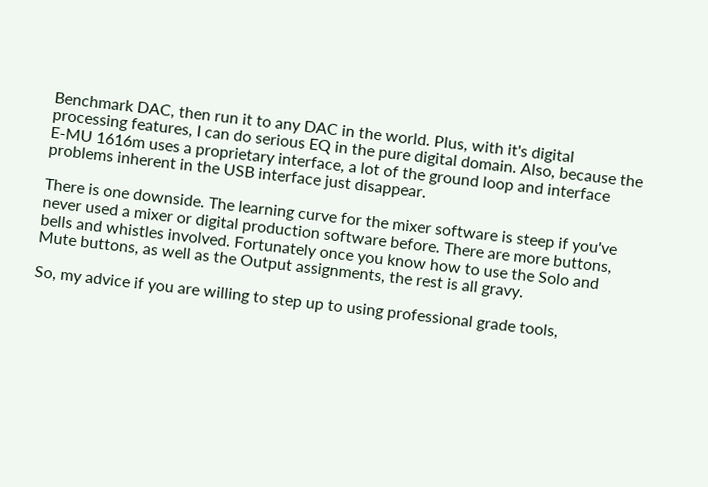Benchmark DAC, then run it to any DAC in the world. Plus, with it's digital processing features, I can do serious EQ in the pure digital domain. Also, because the E-MU 1616m uses a proprietary interface, a lot of the ground loop and interface problems inherent in the USB interface just disappear.

There is one downside. The learning curve for the mixer software is steep if you've never used a mixer or digital production software before. There are more buttons, bells and whistles involved. Fortunately once you know how to use the Solo and Mute buttons, as well as the Output assignments, the rest is all gravy.

So, my advice if you are willing to step up to using professional grade tools,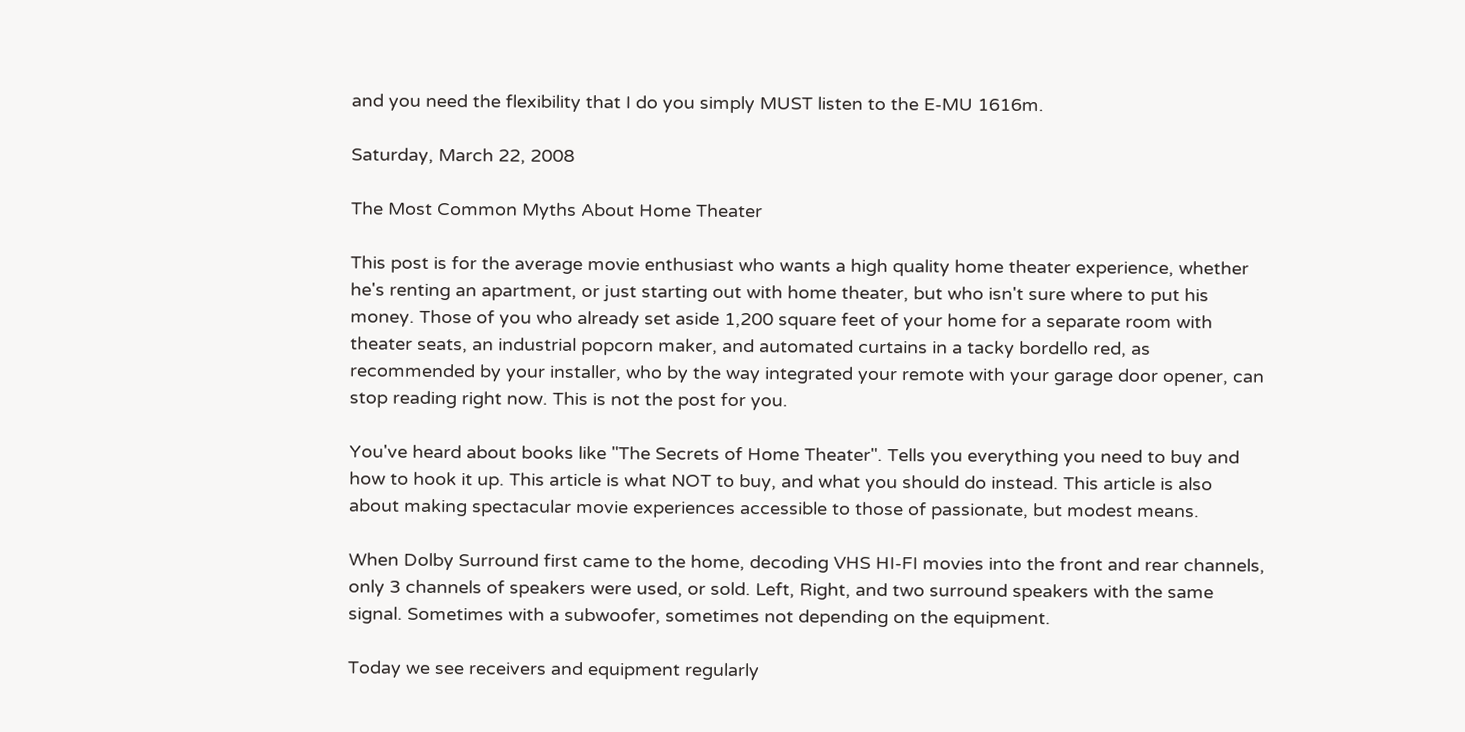and you need the flexibility that I do you simply MUST listen to the E-MU 1616m.

Saturday, March 22, 2008

The Most Common Myths About Home Theater

This post is for the average movie enthusiast who wants a high quality home theater experience, whether he's renting an apartment, or just starting out with home theater, but who isn't sure where to put his money. Those of you who already set aside 1,200 square feet of your home for a separate room with theater seats, an industrial popcorn maker, and automated curtains in a tacky bordello red, as recommended by your installer, who by the way integrated your remote with your garage door opener, can stop reading right now. This is not the post for you.

You've heard about books like "The Secrets of Home Theater". Tells you everything you need to buy and how to hook it up. This article is what NOT to buy, and what you should do instead. This article is also about making spectacular movie experiences accessible to those of passionate, but modest means.

When Dolby Surround first came to the home, decoding VHS HI-FI movies into the front and rear channels, only 3 channels of speakers were used, or sold. Left, Right, and two surround speakers with the same signal. Sometimes with a subwoofer, sometimes not depending on the equipment.

Today we see receivers and equipment regularly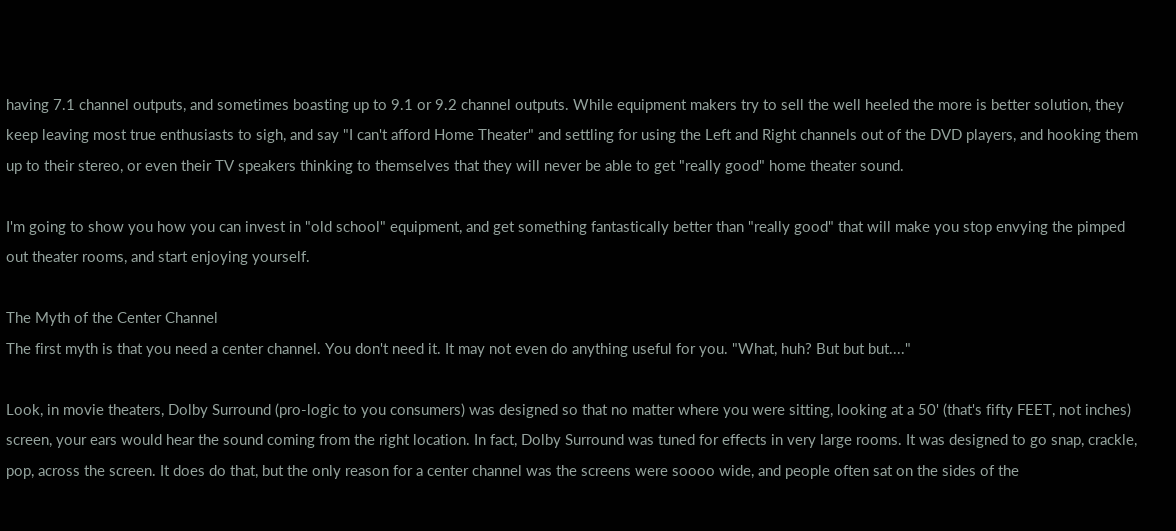having 7.1 channel outputs, and sometimes boasting up to 9.1 or 9.2 channel outputs. While equipment makers try to sell the well heeled the more is better solution, they keep leaving most true enthusiasts to sigh, and say "I can't afford Home Theater" and settling for using the Left and Right channels out of the DVD players, and hooking them up to their stereo, or even their TV speakers thinking to themselves that they will never be able to get "really good" home theater sound.

I'm going to show you how you can invest in "old school" equipment, and get something fantastically better than "really good" that will make you stop envying the pimped out theater rooms, and start enjoying yourself.

The Myth of the Center Channel
The first myth is that you need a center channel. You don't need it. It may not even do anything useful for you. "What, huh? But but but...."

Look, in movie theaters, Dolby Surround (pro-logic to you consumers) was designed so that no matter where you were sitting, looking at a 50' (that's fifty FEET, not inches) screen, your ears would hear the sound coming from the right location. In fact, Dolby Surround was tuned for effects in very large rooms. It was designed to go snap, crackle, pop, across the screen. It does do that, but the only reason for a center channel was the screens were soooo wide, and people often sat on the sides of the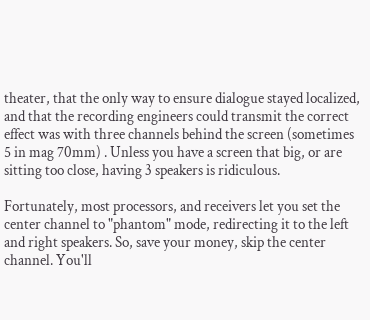theater, that the only way to ensure dialogue stayed localized, and that the recording engineers could transmit the correct effect was with three channels behind the screen (sometimes 5 in mag 70mm) . Unless you have a screen that big, or are sitting too close, having 3 speakers is ridiculous.

Fortunately, most processors, and receivers let you set the center channel to "phantom" mode, redirecting it to the left and right speakers. So, save your money, skip the center channel. You'll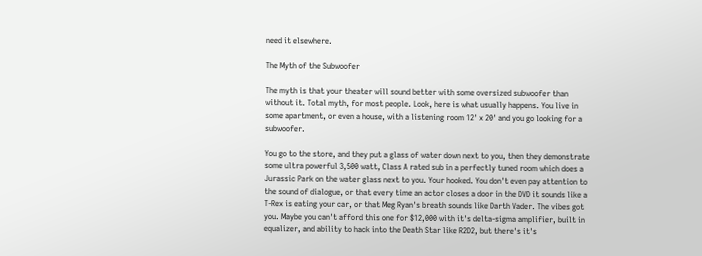need it elsewhere.

The Myth of the Subwoofer

The myth is that your theater will sound better with some oversized subwoofer than without it. Total myth, for most people. Look, here is what usually happens. You live in some apartment, or even a house, with a listening room 12' x 20' and you go looking for a subwoofer.

You go to the store, and they put a glass of water down next to you, then they demonstrate some ultra powerful 3,500 watt, Class A rated sub in a perfectly tuned room which does a Jurassic Park on the water glass next to you. Your hooked. You don't even pay attention to the sound of dialogue, or that every time an actor closes a door in the DVD it sounds like a T-Rex is eating your car, or that Meg Ryan's breath sounds like Darth Vader. The vibes got you. Maybe you can't afford this one for $12,000 with it's delta-sigma amplifier, built in equalizer, and ability to hack into the Death Star like R2D2, but there's it's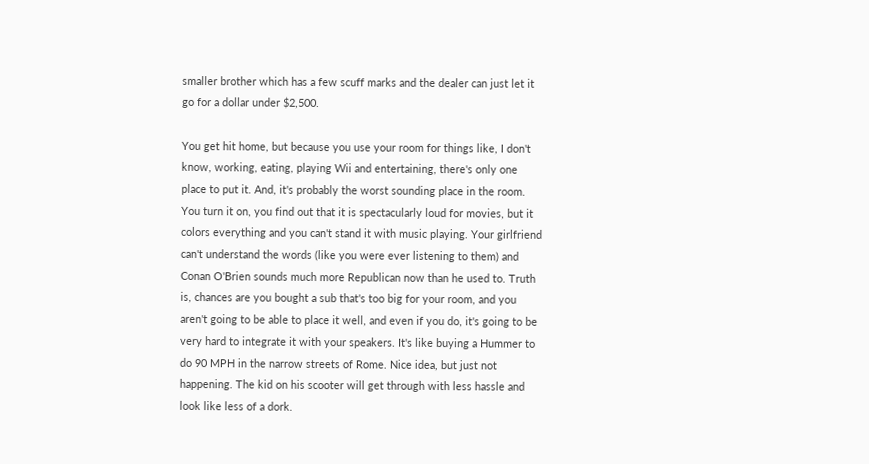smaller brother which has a few scuff marks and the dealer can just let it go for a dollar under $2,500.

You get hit home, but because you use your room for things like, I don't know, working, eating, playing Wii and entertaining, there's only one place to put it. And, it's probably the worst sounding place in the room. You turn it on, you find out that it is spectacularly loud for movies, but it colors everything and you can't stand it with music playing. Your girlfriend can't understand the words (like you were ever listening to them) and Conan O'Brien sounds much more Republican now than he used to. Truth is, chances are you bought a sub that's too big for your room, and you aren't going to be able to place it well, and even if you do, it's going to be very hard to integrate it with your speakers. It's like buying a Hummer to do 90 MPH in the narrow streets of Rome. Nice idea, but just not happening. The kid on his scooter will get through with less hassle and look like less of a dork.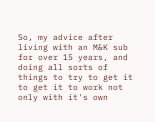So, my advice after living with an M&K sub for over 15 years, and doing all sorts of things to try to get it to get it to work not only with it's own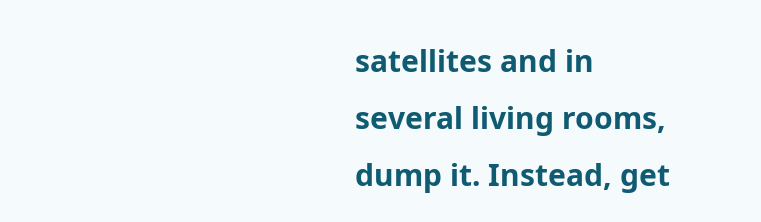satellites and in several living rooms, dump it. Instead, get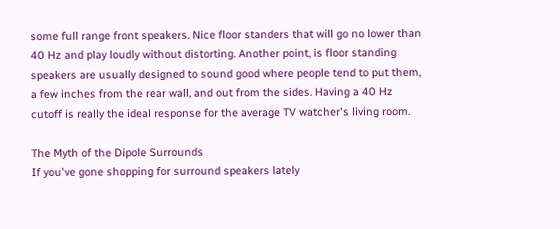some full range front speakers. Nice floor standers that will go no lower than 40 Hz and play loudly without distorting. Another point, is floor standing speakers are usually designed to sound good where people tend to put them, a few inches from the rear wall, and out from the sides. Having a 40 Hz cutoff is really the ideal response for the average TV watcher's living room.

The Myth of the Dipole Surrounds
If you've gone shopping for surround speakers lately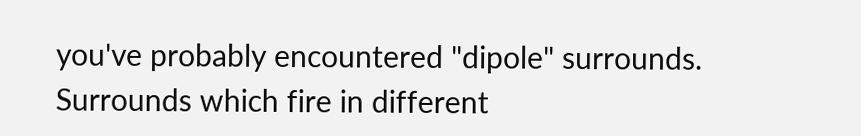you've probably encountered "dipole" surrounds. Surrounds which fire in different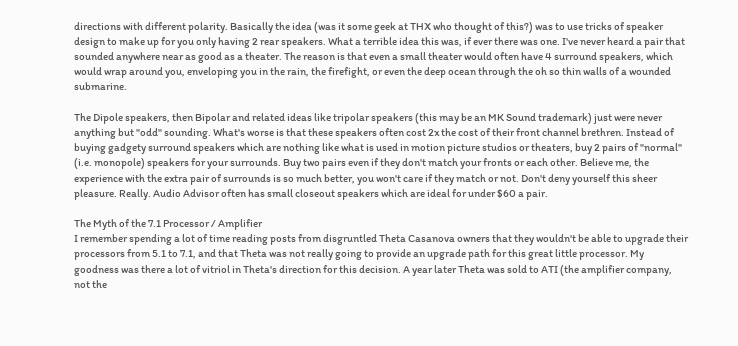directions with different polarity. Basically the idea (was it some geek at THX who thought of this?) was to use tricks of speaker design to make up for you only having 2 rear speakers. What a terrible idea this was, if ever there was one. I've never heard a pair that sounded anywhere near as good as a theater. The reason is that even a small theater would often have 4 surround speakers, which would wrap around you, enveloping you in the rain, the firefight, or even the deep ocean through the oh so thin walls of a wounded submarine.

The Dipole speakers, then Bipolar and related ideas like tripolar speakers (this may be an MK Sound trademark) just were never anything but "odd" sounding. What's worse is that these speakers often cost 2x the cost of their front channel brethren. Instead of buying gadgety surround speakers which are nothing like what is used in motion picture studios or theaters, buy 2 pairs of "normal" (i.e. monopole) speakers for your surrounds. Buy two pairs even if they don't match your fronts or each other. Believe me, the experience with the extra pair of surrounds is so much better, you won't care if they match or not. Don't deny yourself this sheer pleasure. Really. Audio Advisor often has small closeout speakers which are ideal for under $60 a pair.

The Myth of the 7.1 Processor / Amplifier
I remember spending a lot of time reading posts from disgruntled Theta Casanova owners that they wouldn't be able to upgrade their processors from 5.1 to 7.1, and that Theta was not really going to provide an upgrade path for this great little processor. My goodness was there a lot of vitriol in Theta's direction for this decision. A year later Theta was sold to ATI (the amplifier company, not the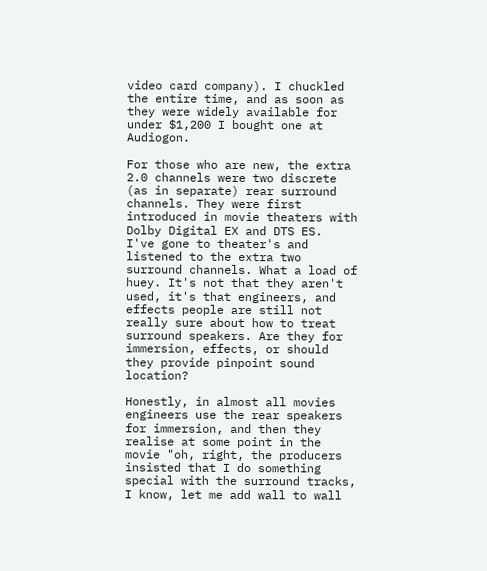video card company). I chuckled the entire time, and as soon as they were widely available for under $1,200 I bought one at Audiogon.

For those who are new, the extra 2.0 channels were two discrete (as in separate) rear surround channels. They were first introduced in movie theaters with Dolby Digital EX and DTS ES.
I've gone to theater's and listened to the extra two surround channels. What a load of huey. It's not that they aren't used, it's that engineers, and effects people are still not really sure about how to treat surround speakers. Are they for immersion, effects, or should they provide pinpoint sound location?

Honestly, in almost all movies engineers use the rear speakers for immersion, and then they realise at some point in the movie "oh, right, the producers insisted that I do something special with the surround tracks, I know, let me add wall to wall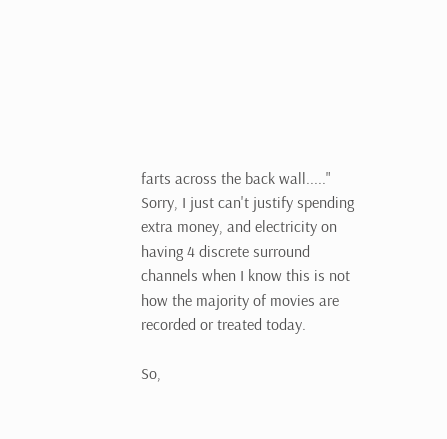farts across the back wall....." Sorry, I just can't justify spending extra money, and electricity on having 4 discrete surround channels when I know this is not how the majority of movies are recorded or treated today.

So,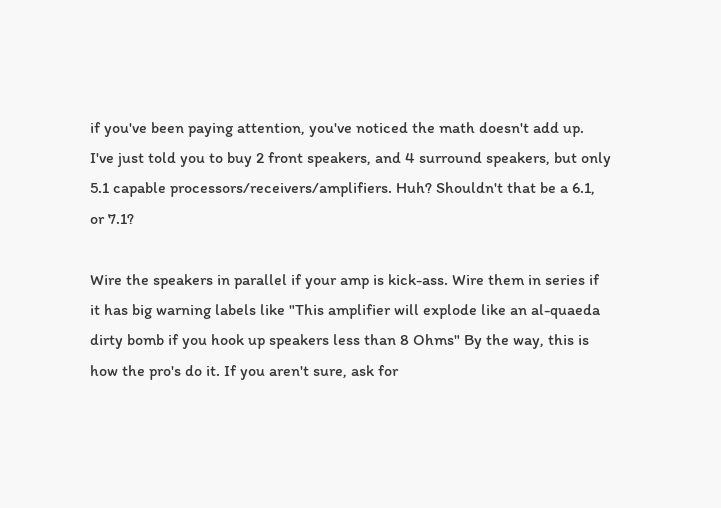if you've been paying attention, you've noticed the math doesn't add up. I've just told you to buy 2 front speakers, and 4 surround speakers, but only 5.1 capable processors/receivers/amplifiers. Huh? Shouldn't that be a 6.1, or 7.1?

Wire the speakers in parallel if your amp is kick-ass. Wire them in series if it has big warning labels like "This amplifier will explode like an al-quaeda dirty bomb if you hook up speakers less than 8 Ohms" By the way, this is how the pro's do it. If you aren't sure, ask for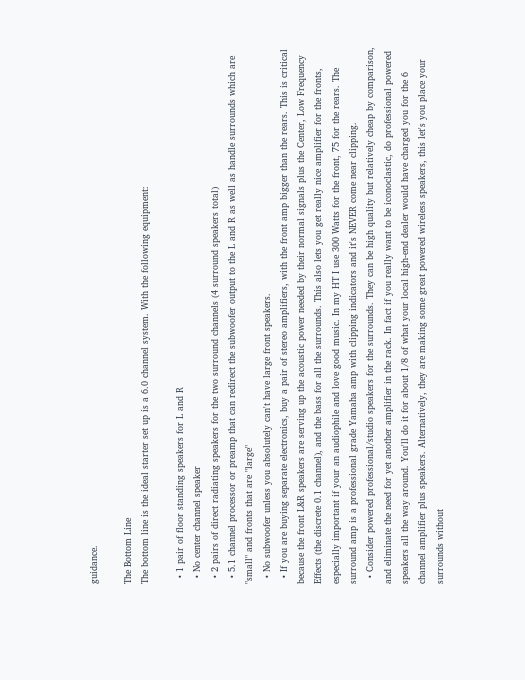guidance.

The Bottom Line
The bottom line is the ideal starter set up is a 6.0 channel system. With the following equipment:

  • 1 pair of floor standing speakers for L and R
  • No center channel speaker
  • 2 pairs of direct radiating speakers for the two surround channels (4 surround speakers total)
  • 5.1 channel processor or preamp that can redirect the subwoofer output to the L and R as well as handle surrounds which are "small" and fronts that are "large"
  • No subwoofer unless you absolutely can't have large front speakers.
  • If you are buying separate electronics, buy a pair of stereo amplifiers, with the front amp bigger than the rears. This is critical because the front L&R speakers are serving up the acoustic power needed by their normal signals plus the Center, Low Frequency Effects (the discrete 0.1 channel), and the bass for all the surrounds. This also lets you get really nice amplifier for the fronts, especially important if your an audiophile and love good music. In my HT I use 300 Watts for the front, 75 for the rears. The surround amp is a professional grade Yamaha amp with clipping indicators and it's NEVER come near clipping.
  • Consider powered professional/studio speakers for the surrounds. They can be high quality but relatively cheap by comparison, and eliminate the need for yet another amplifier in the rack. In fact if you really want to be iconoclastic, do professional powered speakers all the way around. You'll do it for about 1/8 of what your local high-end dealer would have charged you for the 6 channel amplifier plus speakers. Alternatively, they are making some great powered wireless speakers, this let's you place your surrounds without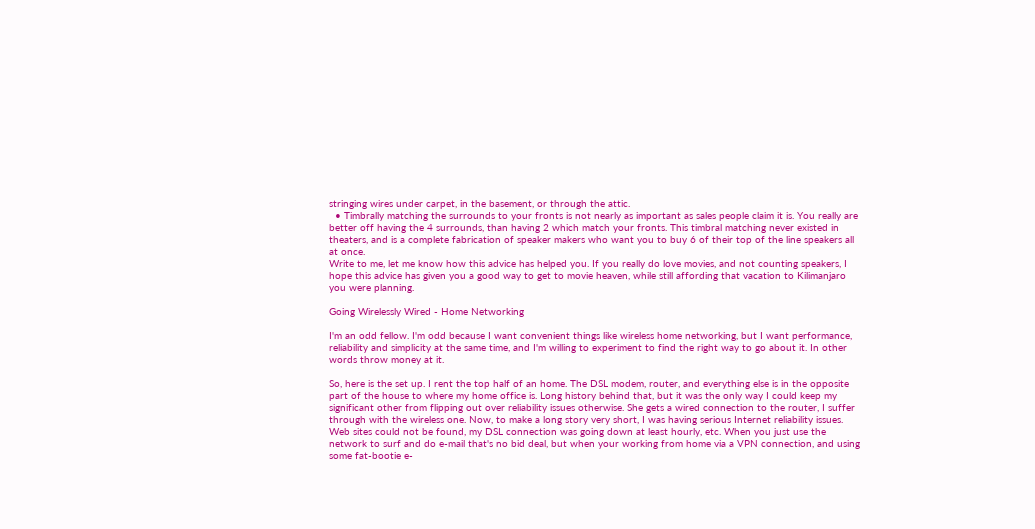stringing wires under carpet, in the basement, or through the attic.
  • Timbrally matching the surrounds to your fronts is not nearly as important as sales people claim it is. You really are better off having the 4 surrounds, than having 2 which match your fronts. This timbral matching never existed in theaters, and is a complete fabrication of speaker makers who want you to buy 6 of their top of the line speakers all at once.
Write to me, let me know how this advice has helped you. If you really do love movies, and not counting speakers, I hope this advice has given you a good way to get to movie heaven, while still affording that vacation to Kilimanjaro you were planning.

Going Wirelessly Wired - Home Networking

I'm an odd fellow. I'm odd because I want convenient things like wireless home networking, but I want performance, reliability and simplicity at the same time, and I'm willing to experiment to find the right way to go about it. In other words throw money at it.

So, here is the set up. I rent the top half of an home. The DSL modem, router, and everything else is in the opposite part of the house to where my home office is. Long history behind that, but it was the only way I could keep my significant other from flipping out over reliability issues otherwise. She gets a wired connection to the router, I suffer through with the wireless one. Now, to make a long story very short, I was having serious Internet reliability issues. Web sites could not be found, my DSL connection was going down at least hourly, etc. When you just use the network to surf and do e-mail that's no bid deal, but when your working from home via a VPN connection, and using some fat-bootie e-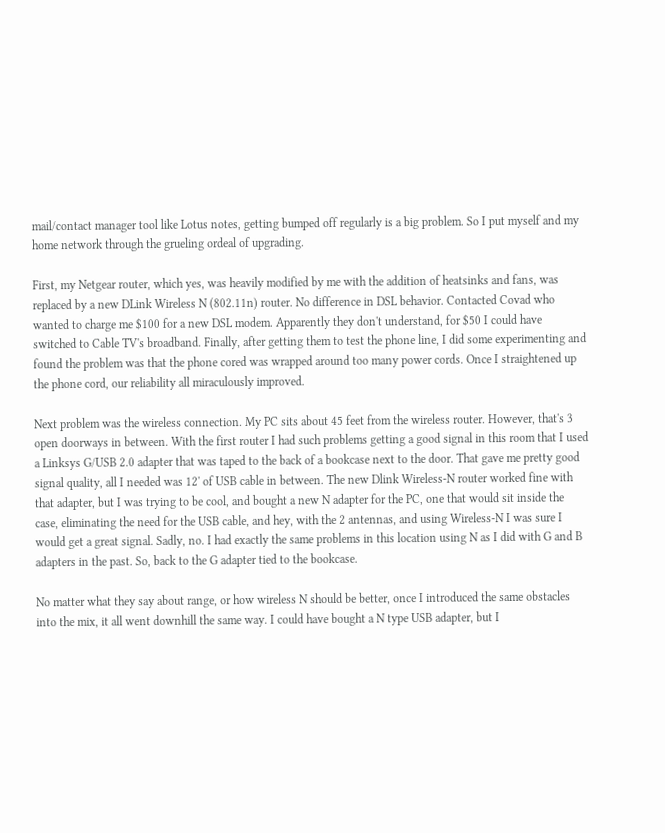mail/contact manager tool like Lotus notes, getting bumped off regularly is a big problem. So I put myself and my home network through the grueling ordeal of upgrading.

First, my Netgear router, which yes, was heavily modified by me with the addition of heatsinks and fans, was replaced by a new DLink Wireless N (802.11n) router. No difference in DSL behavior. Contacted Covad who wanted to charge me $100 for a new DSL modem. Apparently they don't understand, for $50 I could have switched to Cable TV's broadband. Finally, after getting them to test the phone line, I did some experimenting and found the problem was that the phone cored was wrapped around too many power cords. Once I straightened up the phone cord, our reliability all miraculously improved.

Next problem was the wireless connection. My PC sits about 45 feet from the wireless router. However, that's 3 open doorways in between. With the first router I had such problems getting a good signal in this room that I used a Linksys G/USB 2.0 adapter that was taped to the back of a bookcase next to the door. That gave me pretty good signal quality, all I needed was 12' of USB cable in between. The new Dlink Wireless-N router worked fine with that adapter, but I was trying to be cool, and bought a new N adapter for the PC, one that would sit inside the case, eliminating the need for the USB cable, and hey, with the 2 antennas, and using Wireless-N I was sure I would get a great signal. Sadly, no. I had exactly the same problems in this location using N as I did with G and B adapters in the past. So, back to the G adapter tied to the bookcase.

No matter what they say about range, or how wireless N should be better, once I introduced the same obstacles into the mix, it all went downhill the same way. I could have bought a N type USB adapter, but I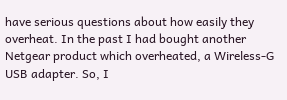have serious questions about how easily they overheat. In the past I had bought another Netgear product which overheated, a Wireless-G USB adapter. So, I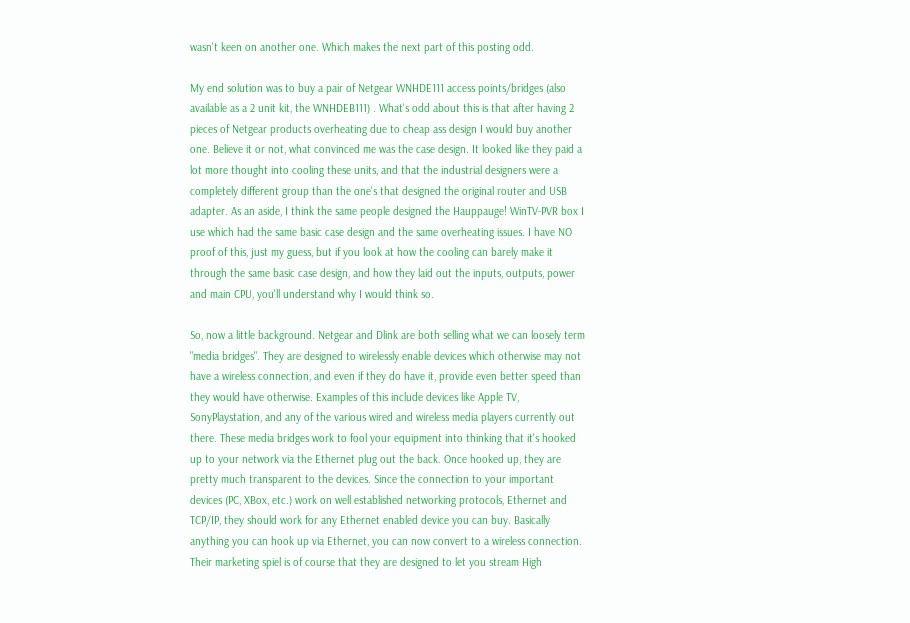wasn't keen on another one. Which makes the next part of this posting odd.

My end solution was to buy a pair of Netgear WNHDE111 access points/bridges (also available as a 2 unit kit, the WNHDEB111) . What's odd about this is that after having 2 pieces of Netgear products overheating due to cheap ass design I would buy another one. Believe it or not, what convinced me was the case design. It looked like they paid a lot more thought into cooling these units, and that the industrial designers were a completely different group than the one's that designed the original router and USB adapter. As an aside, I think the same people designed the Hauppauge! WinTV-PVR box I use which had the same basic case design and the same overheating issues. I have NO proof of this, just my guess, but if you look at how the cooling can barely make it through the same basic case design, and how they laid out the inputs, outputs, power and main CPU, you'll understand why I would think so.

So, now a little background. Netgear and Dlink are both selling what we can loosely term "media bridges". They are designed to wirelessly enable devices which otherwise may not have a wireless connection, and even if they do have it, provide even better speed than they would have otherwise. Examples of this include devices like Apple TV, SonyPlaystation, and any of the various wired and wireless media players currently out there. These media bridges work to fool your equipment into thinking that it's hooked up to your network via the Ethernet plug out the back. Once hooked up, they are pretty much transparent to the devices. Since the connection to your important devices (PC, XBox, etc.) work on well established networking protocols, Ethernet and TCP/IP, they should work for any Ethernet enabled device you can buy. Basically anything you can hook up via Ethernet, you can now convert to a wireless connection. Their marketing spiel is of course that they are designed to let you stream High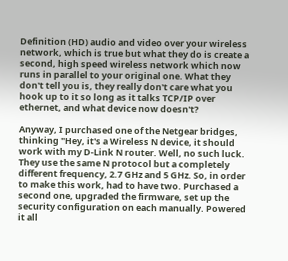Definition (HD) audio and video over your wireless network, which is true but what they do is create a second, high speed wireless network which now runs in parallel to your original one. What they don't tell you is, they really don't care what you hook up to it so long as it talks TCP/IP over ethernet, and what device now doesn't?

Anyway, I purchased one of the Netgear bridges, thinking "Hey, it's a Wireless N device, it should work with my D-Link N router. Well, no such luck. They use the same N protocol but a completely different frequency, 2.7 GHz and 5 GHz. So, in order to make this work, had to have two. Purchased a second one, upgraded the firmware, set up the security configuration on each manually. Powered it all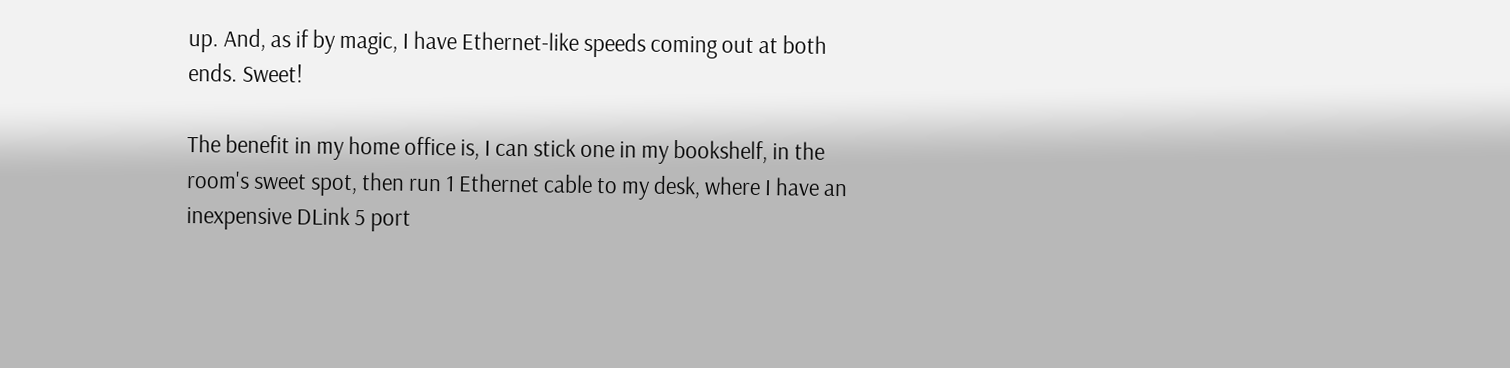up. And, as if by magic, I have Ethernet-like speeds coming out at both ends. Sweet!

The benefit in my home office is, I can stick one in my bookshelf, in the room's sweet spot, then run 1 Ethernet cable to my desk, where I have an inexpensive DLink 5 port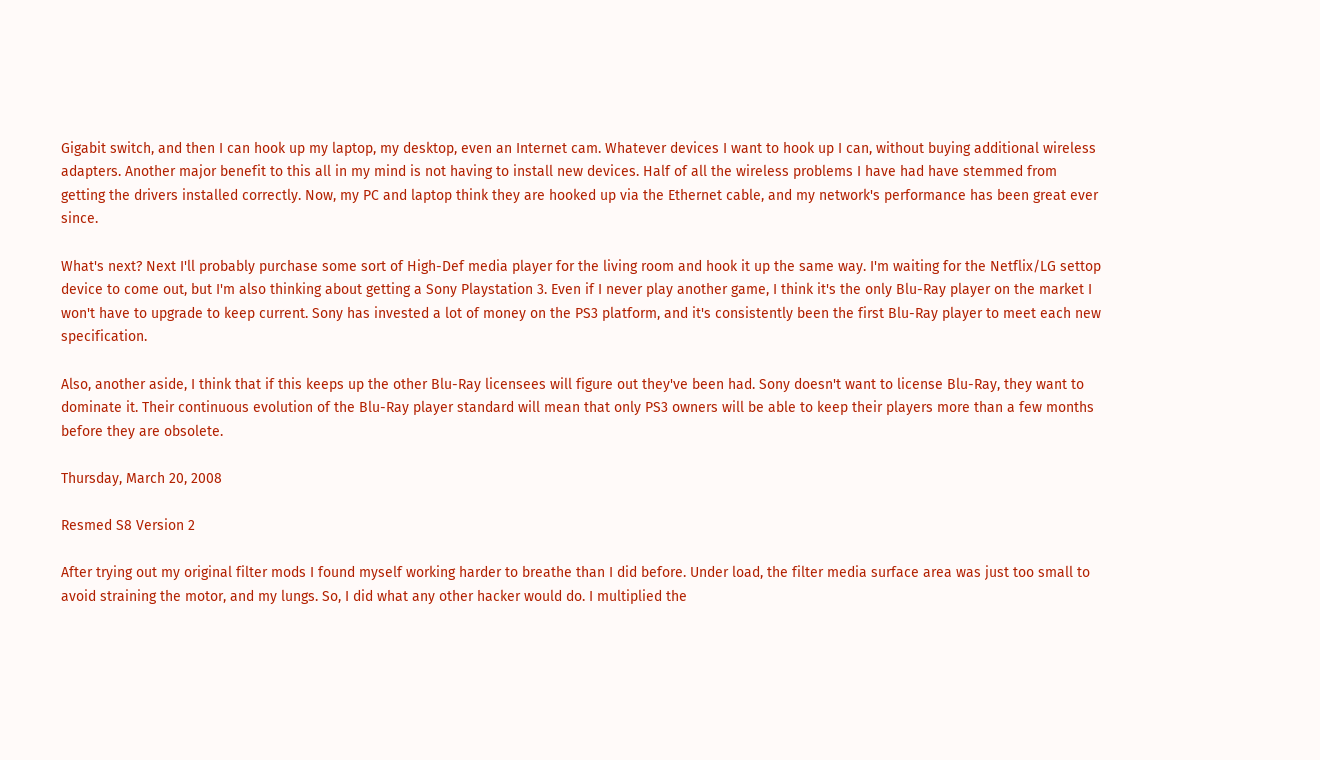Gigabit switch, and then I can hook up my laptop, my desktop, even an Internet cam. Whatever devices I want to hook up I can, without buying additional wireless adapters. Another major benefit to this all in my mind is not having to install new devices. Half of all the wireless problems I have had have stemmed from getting the drivers installed correctly. Now, my PC and laptop think they are hooked up via the Ethernet cable, and my network's performance has been great ever since.

What's next? Next I'll probably purchase some sort of High-Def media player for the living room and hook it up the same way. I'm waiting for the Netflix/LG settop device to come out, but I'm also thinking about getting a Sony Playstation 3. Even if I never play another game, I think it's the only Blu-Ray player on the market I won't have to upgrade to keep current. Sony has invested a lot of money on the PS3 platform, and it's consistently been the first Blu-Ray player to meet each new specification.

Also, another aside, I think that if this keeps up the other Blu-Ray licensees will figure out they've been had. Sony doesn't want to license Blu-Ray, they want to dominate it. Their continuous evolution of the Blu-Ray player standard will mean that only PS3 owners will be able to keep their players more than a few months before they are obsolete.

Thursday, March 20, 2008

Resmed S8 Version 2

After trying out my original filter mods I found myself working harder to breathe than I did before. Under load, the filter media surface area was just too small to avoid straining the motor, and my lungs. So, I did what any other hacker would do. I multiplied the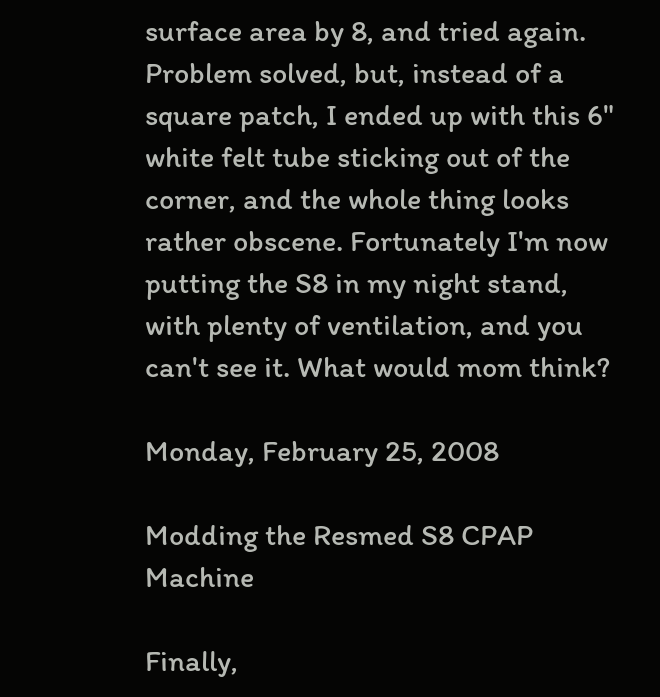surface area by 8, and tried again. Problem solved, but, instead of a square patch, I ended up with this 6" white felt tube sticking out of the corner, and the whole thing looks rather obscene. Fortunately I'm now putting the S8 in my night stand, with plenty of ventilation, and you can't see it. What would mom think?

Monday, February 25, 2008

Modding the Resmed S8 CPAP Machine

Finally,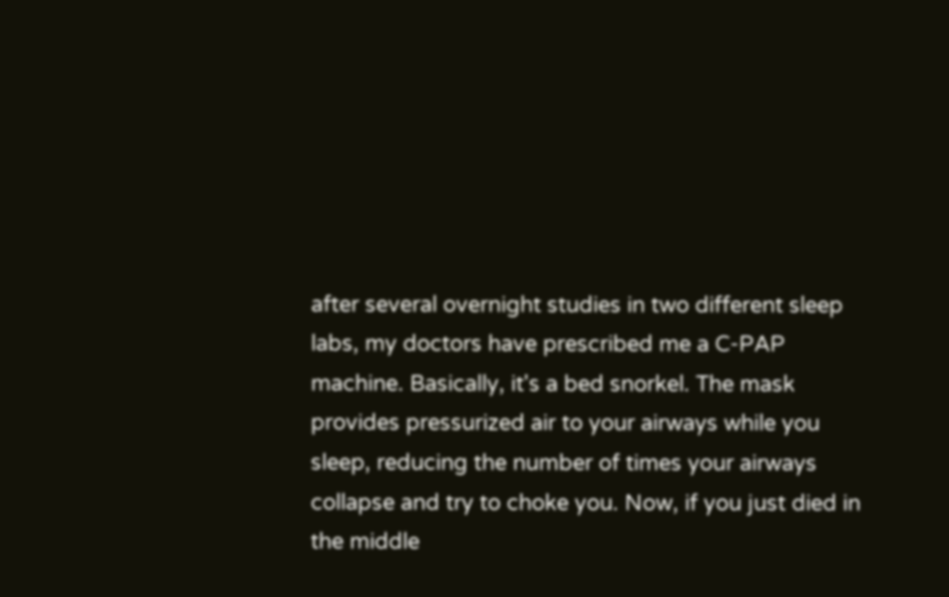after several overnight studies in two different sleep labs, my doctors have prescribed me a C-PAP machine. Basically, it's a bed snorkel. The mask provides pressurized air to your airways while you sleep, reducing the number of times your airways collapse and try to choke you. Now, if you just died in the middle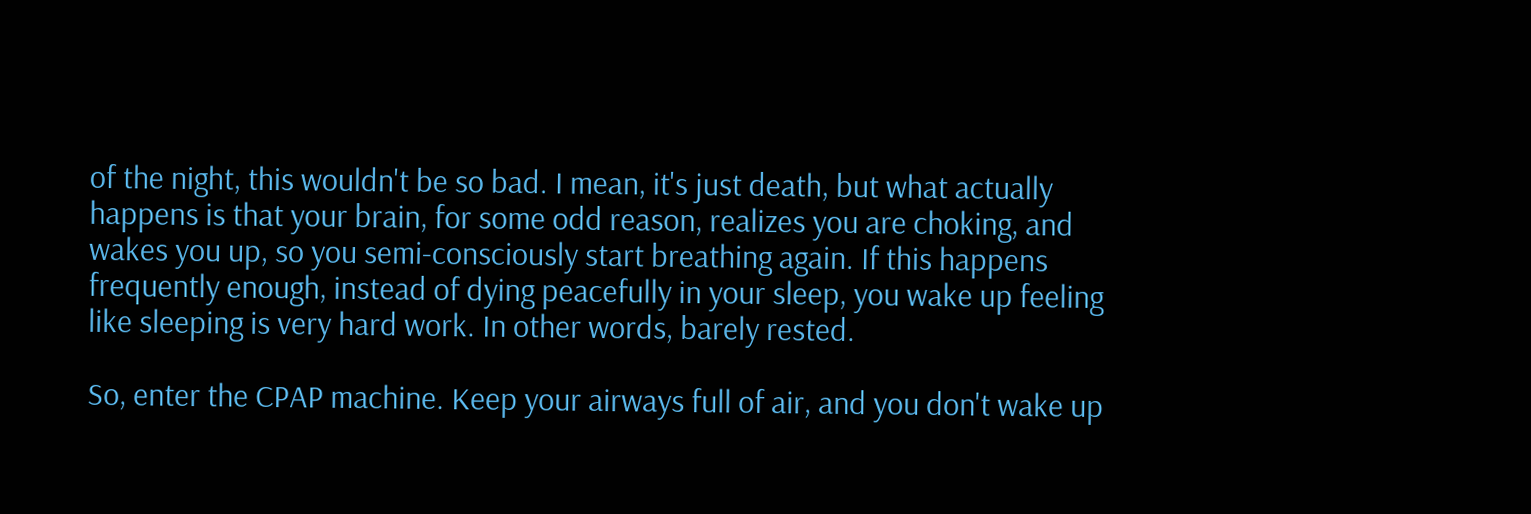of the night, this wouldn't be so bad. I mean, it's just death, but what actually happens is that your brain, for some odd reason, realizes you are choking, and wakes you up, so you semi-consciously start breathing again. If this happens frequently enough, instead of dying peacefully in your sleep, you wake up feeling like sleeping is very hard work. In other words, barely rested.

So, enter the CPAP machine. Keep your airways full of air, and you don't wake up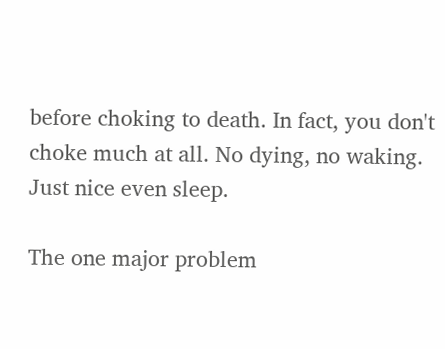before choking to death. In fact, you don't choke much at all. No dying, no waking. Just nice even sleep.

The one major problem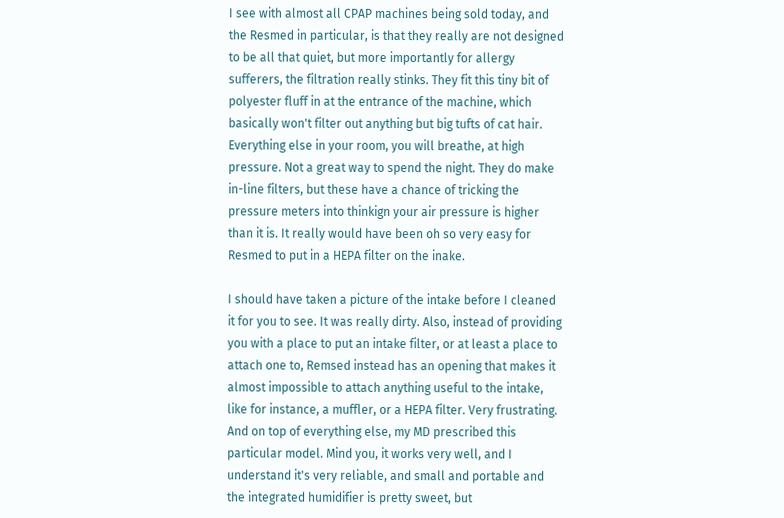I see with almost all CPAP machines being sold today, and the Resmed in particular, is that they really are not designed to be all that quiet, but more importantly for allergy sufferers, the filtration really stinks. They fit this tiny bit of polyester fluff in at the entrance of the machine, which basically won't filter out anything but big tufts of cat hair. Everything else in your room, you will breathe, at high pressure. Not a great way to spend the night. They do make in-line filters, but these have a chance of tricking the pressure meters into thinkign your air pressure is higher than it is. It really would have been oh so very easy for Resmed to put in a HEPA filter on the inake.

I should have taken a picture of the intake before I cleaned it for you to see. It was really dirty. Also, instead of providing you with a place to put an intake filter, or at least a place to attach one to, Remsed instead has an opening that makes it almost impossible to attach anything useful to the intake, like for instance, a muffler, or a HEPA filter. Very frustrating. And on top of everything else, my MD prescribed this particular model. Mind you, it works very well, and I understand it's very reliable, and small and portable and the integrated humidifier is pretty sweet, but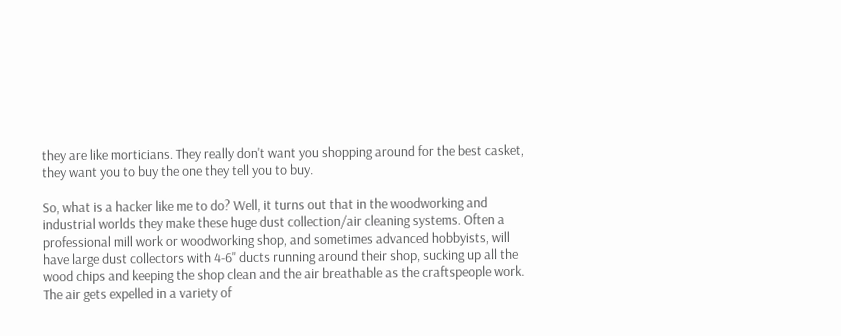they are like morticians. They really don't want you shopping around for the best casket, they want you to buy the one they tell you to buy.

So, what is a hacker like me to do? Well, it turns out that in the woodworking and industrial worlds they make these huge dust collection/air cleaning systems. Often a professional mill work or woodworking shop, and sometimes advanced hobbyists, will have large dust collectors with 4-6" ducts running around their shop, sucking up all the wood chips and keeping the shop clean and the air breathable as the craftspeople work. The air gets expelled in a variety of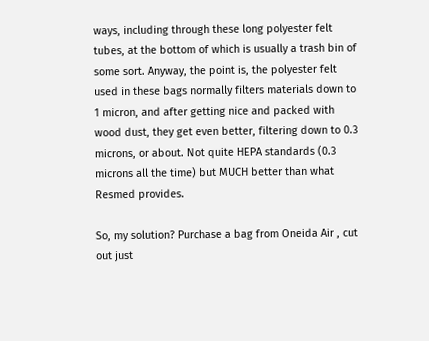ways, including through these long polyester felt tubes, at the bottom of which is usually a trash bin of some sort. Anyway, the point is, the polyester felt used in these bags normally filters materials down to 1 micron, and after getting nice and packed with wood dust, they get even better, filtering down to 0.3 microns, or about. Not quite HEPA standards (0.3 microns all the time) but MUCH better than what Resmed provides.

So, my solution? Purchase a bag from Oneida Air , cut out just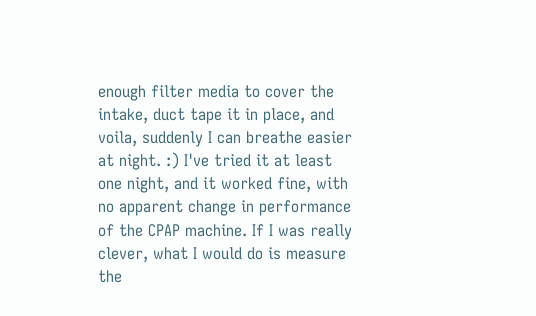enough filter media to cover the intake, duct tape it in place, and voila, suddenly I can breathe easier at night. :) I've tried it at least one night, and it worked fine, with no apparent change in performance of the CPAP machine. If I was really clever, what I would do is measure the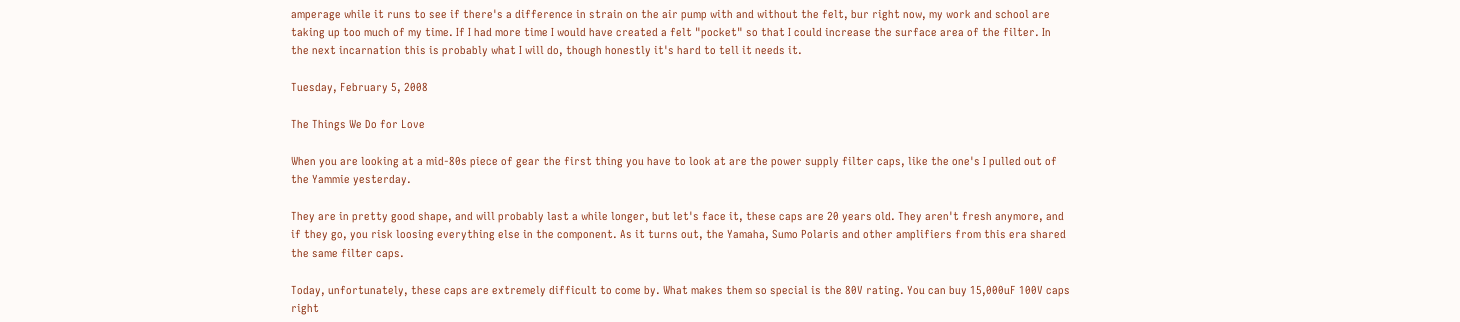amperage while it runs to see if there's a difference in strain on the air pump with and without the felt, bur right now, my work and school are taking up too much of my time. If I had more time I would have created a felt "pocket" so that I could increase the surface area of the filter. In the next incarnation this is probably what I will do, though honestly it's hard to tell it needs it.

Tuesday, February 5, 2008

The Things We Do for Love

When you are looking at a mid-80s piece of gear the first thing you have to look at are the power supply filter caps, like the one's I pulled out of the Yammie yesterday.

They are in pretty good shape, and will probably last a while longer, but let's face it, these caps are 20 years old. They aren't fresh anymore, and if they go, you risk loosing everything else in the component. As it turns out, the Yamaha, Sumo Polaris and other amplifiers from this era shared the same filter caps.

Today, unfortunately, these caps are extremely difficult to come by. What makes them so special is the 80V rating. You can buy 15,000uF 100V caps right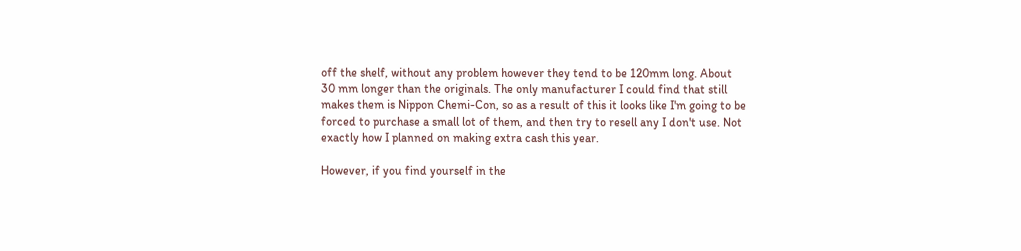off the shelf, without any problem however they tend to be 120mm long. About 30 mm longer than the originals. The only manufacturer I could find that still makes them is Nippon Chemi-Con, so as a result of this it looks like I'm going to be forced to purchase a small lot of them, and then try to resell any I don't use. Not exactly how I planned on making extra cash this year.

However, if you find yourself in the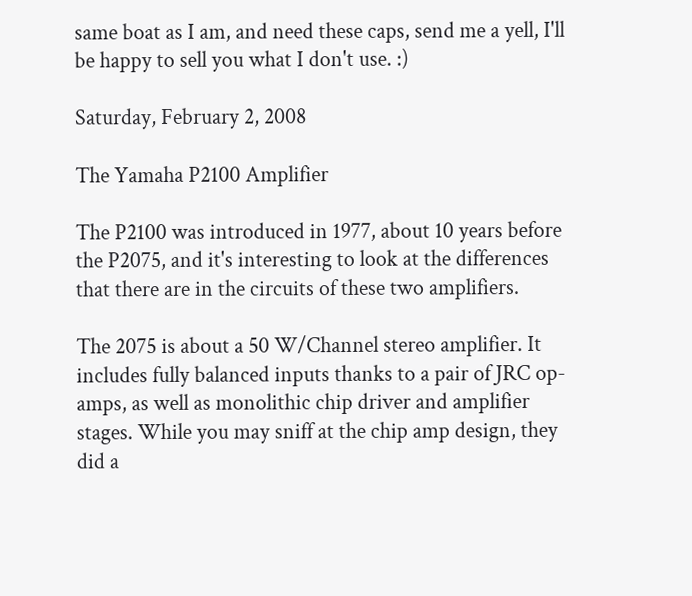same boat as I am, and need these caps, send me a yell, I'll be happy to sell you what I don't use. :)

Saturday, February 2, 2008

The Yamaha P2100 Amplifier

The P2100 was introduced in 1977, about 10 years before the P2075, and it's interesting to look at the differences that there are in the circuits of these two amplifiers.

The 2075 is about a 50 W/Channel stereo amplifier. It includes fully balanced inputs thanks to a pair of JRC op-amps, as well as monolithic chip driver and amplifier stages. While you may sniff at the chip amp design, they did a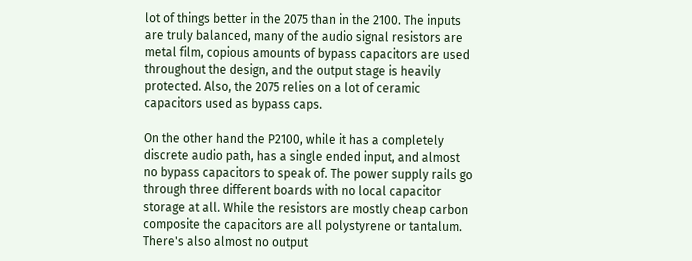lot of things better in the 2075 than in the 2100. The inputs are truly balanced, many of the audio signal resistors are metal film, copious amounts of bypass capacitors are used throughout the design, and the output stage is heavily protected. Also, the 2075 relies on a lot of ceramic capacitors used as bypass caps.

On the other hand the P2100, while it has a completely discrete audio path, has a single ended input, and almost no bypass capacitors to speak of. The power supply rails go through three different boards with no local capacitor storage at all. While the resistors are mostly cheap carbon composite the capacitors are all polystyrene or tantalum. There's also almost no output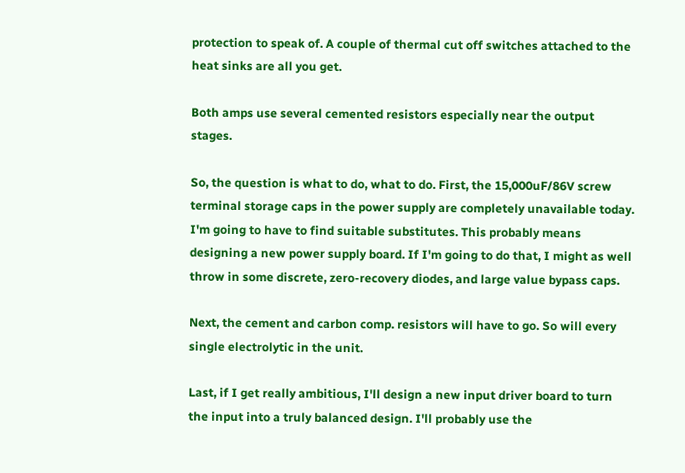protection to speak of. A couple of thermal cut off switches attached to the heat sinks are all you get.

Both amps use several cemented resistors especially near the output stages.

So, the question is what to do, what to do. First, the 15,000uF/86V screw terminal storage caps in the power supply are completely unavailable today. I'm going to have to find suitable substitutes. This probably means designing a new power supply board. If I'm going to do that, I might as well throw in some discrete, zero-recovery diodes, and large value bypass caps.

Next, the cement and carbon comp. resistors will have to go. So will every single electrolytic in the unit.

Last, if I get really ambitious, I'll design a new input driver board to turn the input into a truly balanced design. I'll probably use the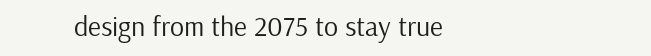design from the 2075 to stay true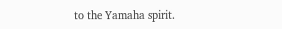to the Yamaha spirit.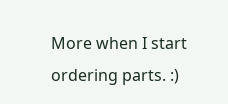More when I start ordering parts. :)